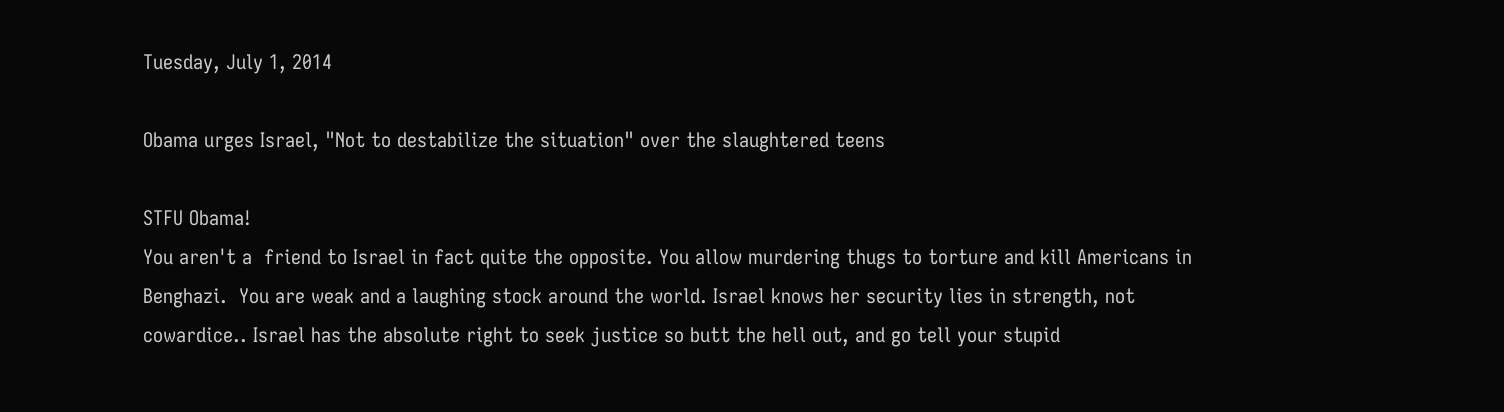Tuesday, July 1, 2014

Obama urges Israel, "Not to destabilize the situation" over the slaughtered teens

STFU Obama!
You aren't a  friend to Israel in fact quite the opposite. You allow murdering thugs to torture and kill Americans in Benghazi.  You are weak and a laughing stock around the world. Israel knows her security lies in strength, not cowardice.. Israel has the absolute right to seek justice so butt the hell out, and go tell your stupid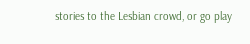stories to the Lesbian crowd, or go play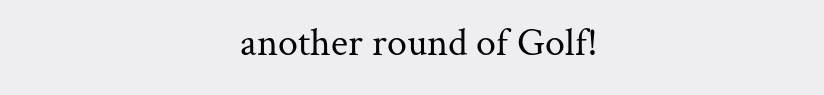another round of Golf!